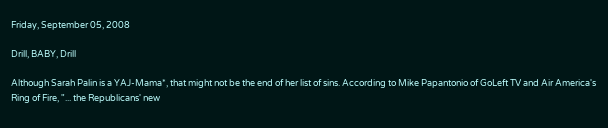Friday, September 05, 2008

Drill, BABY, Drill

Although Sarah Palin is a YAJ-Mama*, that might not be the end of her list of sins. According to Mike Papantonio of GoLeft TV and Air America's Ring of Fire, "... the Republicans' new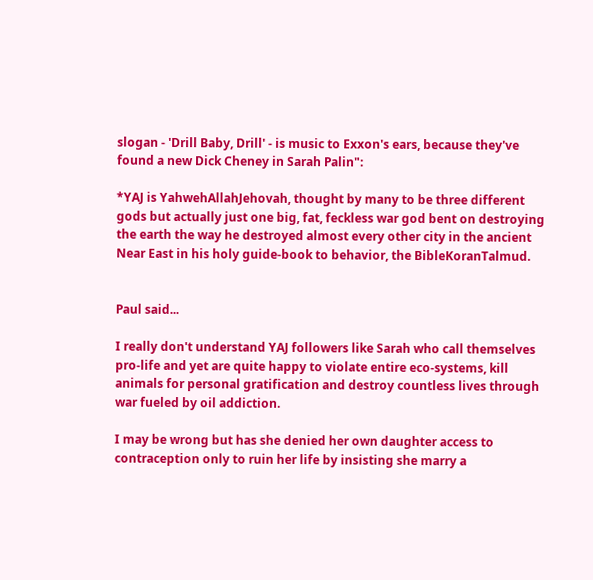slogan - 'Drill Baby, Drill' - is music to Exxon's ears, because they've found a new Dick Cheney in Sarah Palin":

*YAJ is YahwehAllahJehovah, thought by many to be three different gods but actually just one big, fat, feckless war god bent on destroying the earth the way he destroyed almost every other city in the ancient Near East in his holy guide-book to behavior, the BibleKoranTalmud.


Paul said...

I really don't understand YAJ followers like Sarah who call themselves pro-life and yet are quite happy to violate entire eco-systems, kill animals for personal gratification and destroy countless lives through war fueled by oil addiction.

I may be wrong but has she denied her own daughter access to contraception only to ruin her life by insisting she marry a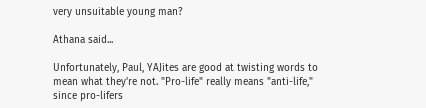very unsuitable young man?

Athana said...

Unfortunately, Paul, YAJites are good at twisting words to mean what they're not. "Pro-life" really means "anti-life," since pro-lifers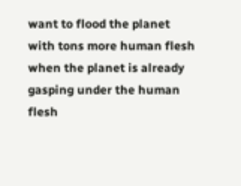want to flood the planet with tons more human flesh when the planet is already gasping under the human flesh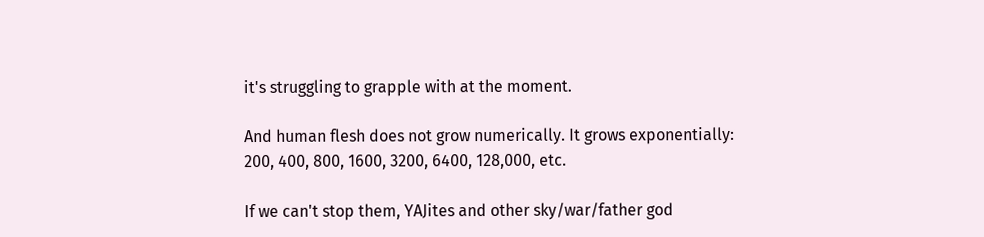it's struggling to grapple with at the moment.

And human flesh does not grow numerically. It grows exponentially: 200, 400, 800, 1600, 3200, 6400, 128,000, etc.

If we can't stop them, YAJites and other sky/war/father god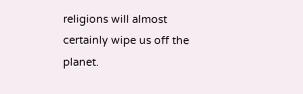religions will almost certainly wipe us off the planet.